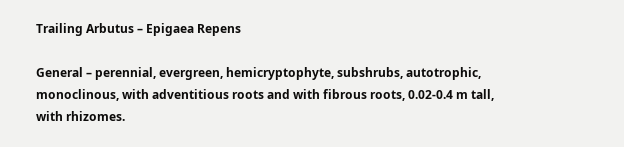Trailing Arbutus – Epigaea Repens

General – perennial, evergreen, hemicryptophyte, subshrubs, autotrophic, monoclinous, with adventitious roots and with fibrous roots, 0.02-0.4 m tall, with rhizomes.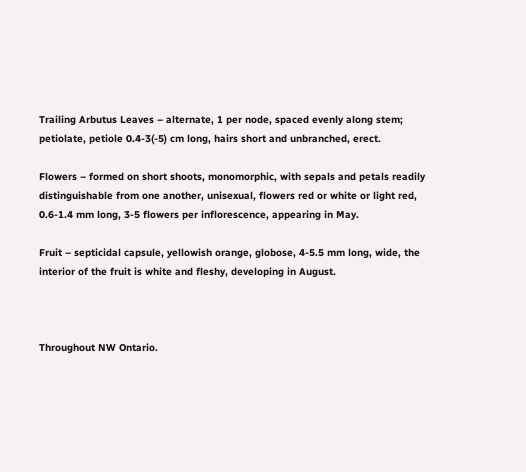Trailing Arbutus Leaves – alternate, 1 per node, spaced evenly along stem; petiolate, petiole 0.4-3(-5) cm long, hairs short and unbranched, erect.

Flowers – formed on short shoots, monomorphic, with sepals and petals readily distinguishable from one another, unisexual, flowers red or white or light red, 0.6-1.4 mm long, 3-5 flowers per inflorescence, appearing in May.

Fruit – septicidal capsule, yellowish orange, globose, 4-5.5 mm long, wide, the interior of the fruit is white and fleshy, developing in August.



Throughout NW Ontario.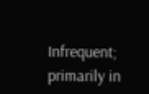Infrequent; primarily in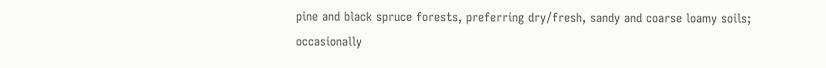pine and black spruce forests, preferring dry/fresh, sandy and coarse loamy soils; occasionally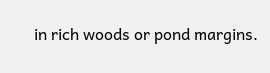in rich woods or pond margins.